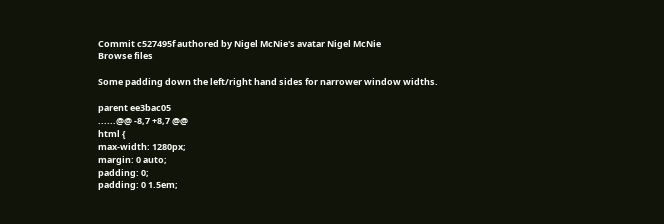Commit c527495f authored by Nigel McNie's avatar Nigel McNie
Browse files

Some padding down the left/right hand sides for narrower window widths.

parent ee3bac05
......@@ -8,7 +8,7 @@
html {
max-width: 1280px;
margin: 0 auto;
padding: 0;
padding: 0 1.5em;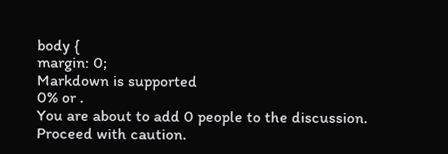body {
margin: 0;
Markdown is supported
0% or .
You are about to add 0 people to the discussion. Proceed with caution.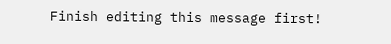Finish editing this message first!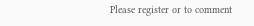Please register or to comment